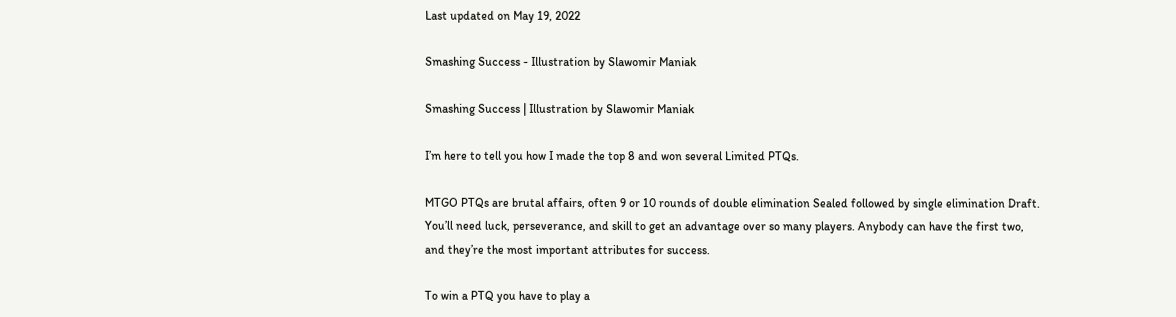Last updated on May 19, 2022

Smashing Success - Illustration by Slawomir Maniak

Smashing Success | Illustration by Slawomir Maniak

I’m here to tell you how I made the top 8 and won several Limited PTQs.

MTGO PTQs are brutal affairs, often 9 or 10 rounds of double elimination Sealed followed by single elimination Draft. You’ll need luck, perseverance, and skill to get an advantage over so many players. Anybody can have the first two, and they’re the most important attributes for success.

To win a PTQ you have to play a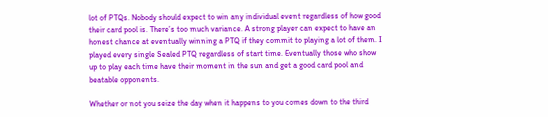lot of PTQs. Nobody should expect to win any individual event regardless of how good their card pool is. There’s too much variance. A strong player can expect to have an honest chance at eventually winning a PTQ if they commit to playing a lot of them. I played every single Sealed PTQ regardless of start time. Eventually those who show up to play each time have their moment in the sun and get a good card pool and beatable opponents.

Whether or not you seize the day when it happens to you comes down to the third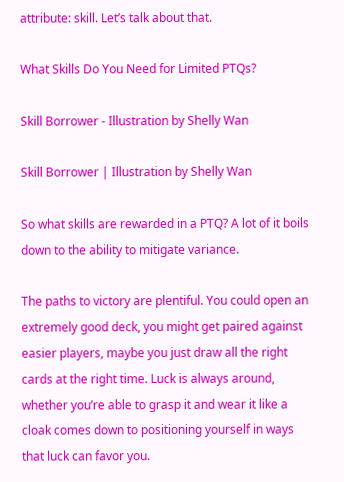attribute: skill. Let’s talk about that.

What Skills Do You Need for Limited PTQs?

Skill Borrower - Illustration by Shelly Wan

Skill Borrower | Illustration by Shelly Wan

So what skills are rewarded in a PTQ? A lot of it boils down to the ability to mitigate variance.

The paths to victory are plentiful. You could open an extremely good deck, you might get paired against easier players, maybe you just draw all the right cards at the right time. Luck is always around, whether you’re able to grasp it and wear it like a cloak comes down to positioning yourself in ways that luck can favor you.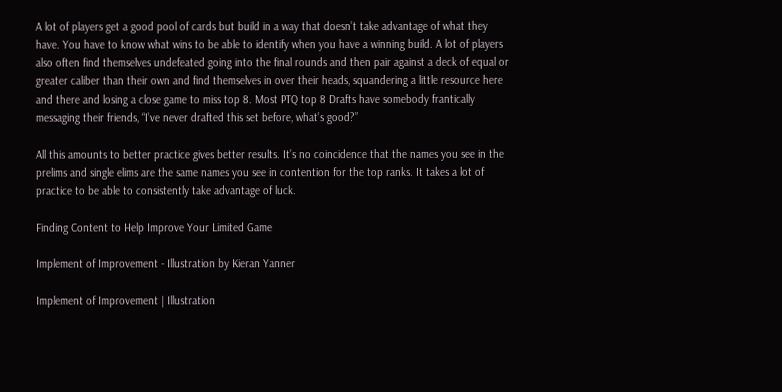A lot of players get a good pool of cards but build in a way that doesn’t take advantage of what they have. You have to know what wins to be able to identify when you have a winning build. A lot of players also often find themselves undefeated going into the final rounds and then pair against a deck of equal or greater caliber than their own and find themselves in over their heads, squandering a little resource here and there and losing a close game to miss top 8. Most PTQ top 8 Drafts have somebody frantically messaging their friends, “I’ve never drafted this set before, what’s good?”

All this amounts to better practice gives better results. It’s no coincidence that the names you see in the prelims and single elims are the same names you see in contention for the top ranks. It takes a lot of practice to be able to consistently take advantage of luck.

Finding Content to Help Improve Your Limited Game

Implement of Improvement - Illustration by Kieran Yanner

Implement of Improvement | Illustration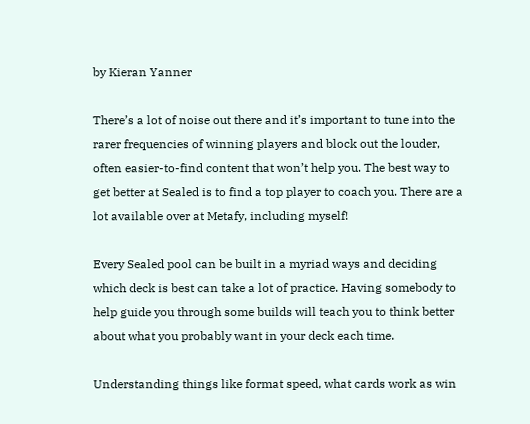by Kieran Yanner

There’s a lot of noise out there and it’s important to tune into the rarer frequencies of winning players and block out the louder, often easier-to-find content that won’t help you. The best way to get better at Sealed is to find a top player to coach you. There are a lot available over at Metafy, including myself!

Every Sealed pool can be built in a myriad ways and deciding which deck is best can take a lot of practice. Having somebody to help guide you through some builds will teach you to think better about what you probably want in your deck each time.

Understanding things like format speed, what cards work as win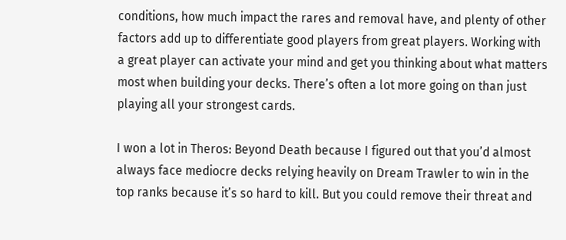conditions, how much impact the rares and removal have, and plenty of other factors add up to differentiate good players from great players. Working with a great player can activate your mind and get you thinking about what matters most when building your decks. There’s often a lot more going on than just playing all your strongest cards.

I won a lot in Theros: Beyond Death because I figured out that you’d almost always face mediocre decks relying heavily on Dream Trawler to win in the top ranks because it’s so hard to kill. But you could remove their threat and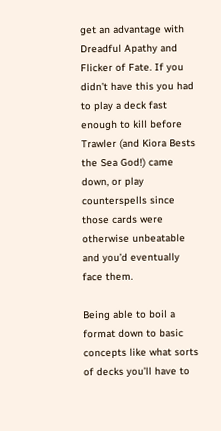get an advantage with Dreadful Apathy and Flicker of Fate. If you didn’t have this you had to play a deck fast enough to kill before Trawler (and Kiora Bests the Sea God!) came down, or play counterspells since those cards were otherwise unbeatable and you’d eventually face them.

Being able to boil a format down to basic concepts like what sorts of decks you’ll have to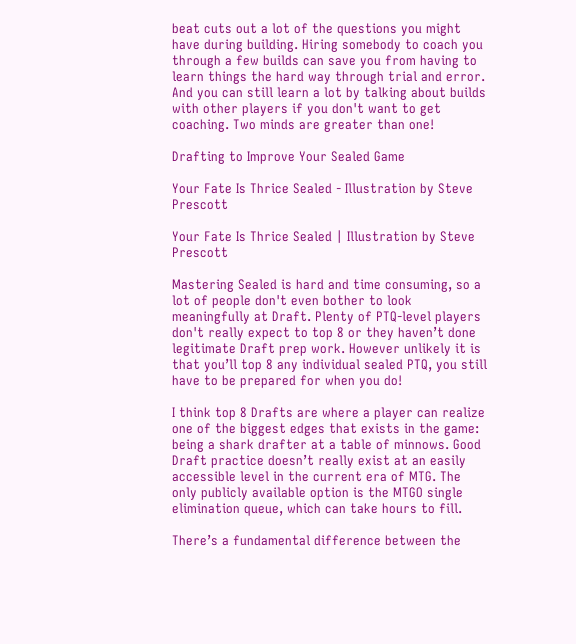beat cuts out a lot of the questions you might have during building. Hiring somebody to coach you through a few builds can save you from having to learn things the hard way through trial and error. And you can still learn a lot by talking about builds with other players if you don't want to get coaching. Two minds are greater than one!

Drafting to Improve Your Sealed Game

Your Fate Is Thrice Sealed - Illustration by Steve Prescott

Your Fate Is Thrice Sealed | Illustration by Steve Prescott

Mastering Sealed is hard and time consuming, so a lot of people don't even bother to look meaningfully at Draft. Plenty of PTQ-level players don't really expect to top 8 or they haven’t done legitimate Draft prep work. However unlikely it is that you’ll top 8 any individual sealed PTQ, you still have to be prepared for when you do!

I think top 8 Drafts are where a player can realize one of the biggest edges that exists in the game: being a shark drafter at a table of minnows. Good Draft practice doesn’t really exist at an easily accessible level in the current era of MTG. The only publicly available option is the MTGO single elimination queue, which can take hours to fill.

There’s a fundamental difference between the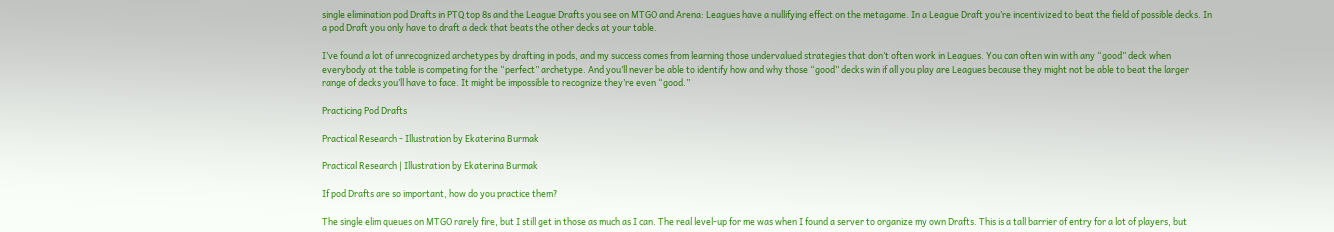single elimination pod Drafts in PTQ top 8s and the League Drafts you see on MTGO and Arena: Leagues have a nullifying effect on the metagame. In a League Draft you’re incentivized to beat the field of possible decks. In a pod Draft you only have to draft a deck that beats the other decks at your table.

I’ve found a lot of unrecognized archetypes by drafting in pods, and my success comes from learning those undervalued strategies that don’t often work in Leagues. You can often win with any “good” deck when everybody at the table is competing for the “perfect” archetype. And you’ll never be able to identify how and why those “good” decks win if all you play are Leagues because they might not be able to beat the larger range of decks you’ll have to face. It might be impossible to recognize they’re even “good.”

Practicing Pod Drafts

Practical Research - Illustration by Ekaterina Burmak

Practical Research | Illustration by Ekaterina Burmak

If pod Drafts are so important, how do you practice them?

The single elim queues on MTGO rarely fire, but I still get in those as much as I can. The real level-up for me was when I found a server to organize my own Drafts. This is a tall barrier of entry for a lot of players, but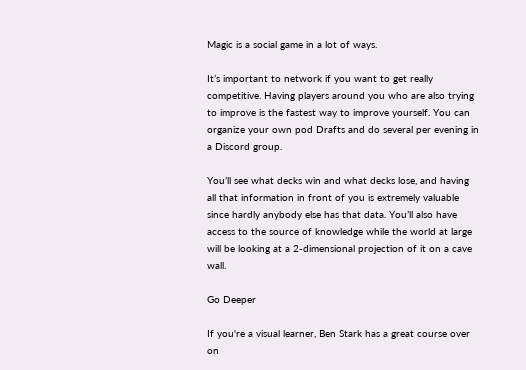Magic is a social game in a lot of ways.

It’s important to network if you want to get really competitive. Having players around you who are also trying to improve is the fastest way to improve yourself. You can organize your own pod Drafts and do several per evening in a Discord group.

You’ll see what decks win and what decks lose, and having all that information in front of you is extremely valuable since hardly anybody else has that data. You’ll also have access to the source of knowledge while the world at large will be looking at a 2-dimensional projection of it on a cave wall.

Go Deeper

If you're a visual learner, Ben Stark has a great course over on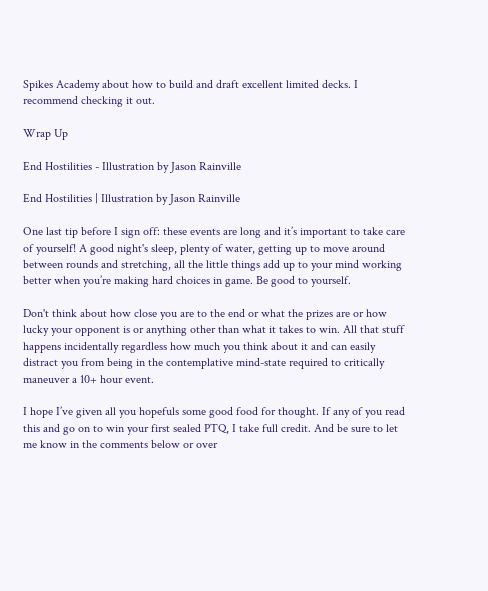Spikes Academy about how to build and draft excellent limited decks. I recommend checking it out.

Wrap Up

End Hostilities - Illustration by Jason Rainville

End Hostilities | Illustration by Jason Rainville

One last tip before I sign off: these events are long and it’s important to take care of yourself! A good night's sleep, plenty of water, getting up to move around between rounds and stretching, all the little things add up to your mind working better when you’re making hard choices in game. Be good to yourself.

Don't think about how close you are to the end or what the prizes are or how lucky your opponent is or anything other than what it takes to win. All that stuff happens incidentally regardless how much you think about it and can easily distract you from being in the contemplative mind-state required to critically maneuver a 10+ hour event.

I hope I’ve given all you hopefuls some good food for thought. If any of you read this and go on to win your first sealed PTQ, I take full credit. And be sure to let me know in the comments below or over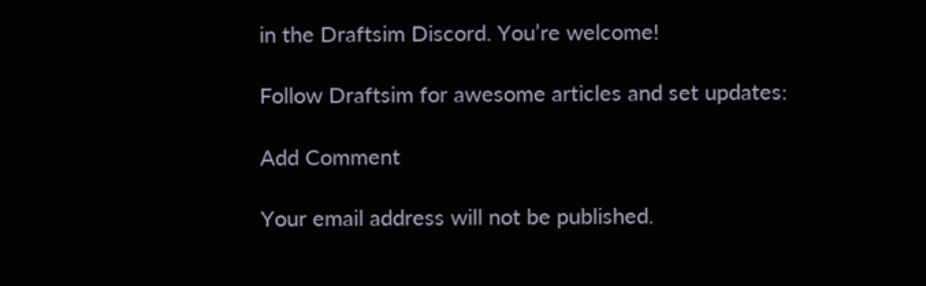in the Draftsim Discord. You’re welcome!

Follow Draftsim for awesome articles and set updates:

Add Comment

Your email address will not be published.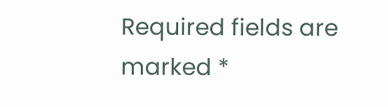Required fields are marked *